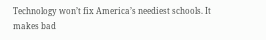Technology won’t fix America’s neediest schools. It makes bad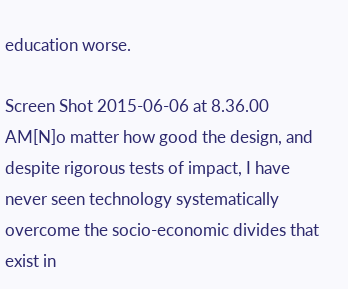education worse.

Screen Shot 2015-06-06 at 8.36.00 AM[N]o matter how good the design, and despite rigorous tests of impact, I have never seen technology systematically overcome the socio-economic divides that exist in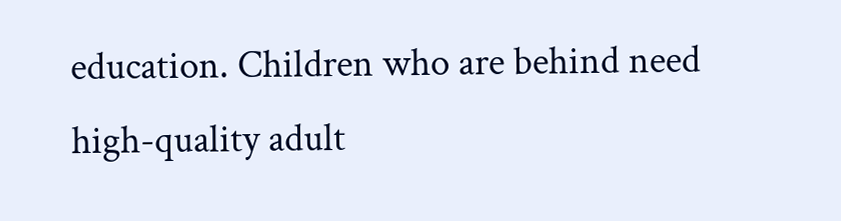education. Children who are behind need high-quality adult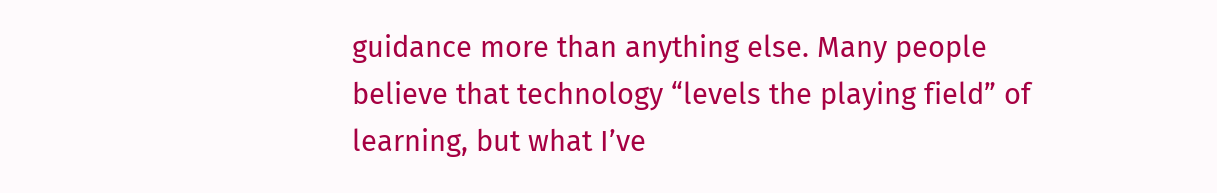guidance more than anything else. Many people believe that technology “levels the playing field” of learning, but what I’ve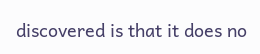discovered is that it does no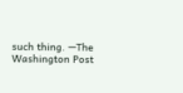such thing. —The Washington Post